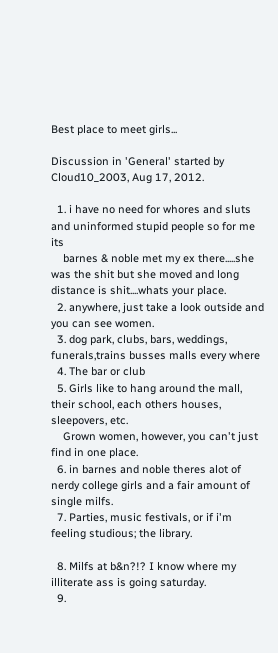Best place to meet girls...

Discussion in 'General' started by Cloud10_2003, Aug 17, 2012.

  1. i have no need for whores and sluts and uninformed stupid people so for me its
    barnes & noble met my ex there.....she was the shit but she moved and long distance is shit....whats your place.
  2. anywhere, just take a look outside and you can see women.
  3. dog park, clubs, bars, weddings, funerals,trains busses malls every where
  4. The bar or club
  5. Girls like to hang around the mall, their school, each others houses, sleepovers, etc.
    Grown women, however, you can't just find in one place.
  6. in barnes and noble theres alot of nerdy college girls and a fair amount of single milfs.
  7. Parties, music festivals, or if i'm feeling studious; the library.

  8. Milfs at b&n?!? I know where my illiterate ass is going saturday.
  9.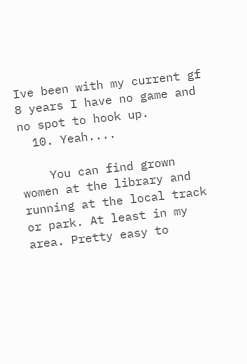Ive been with my current gf 8 years I have no game and no spot to hook up.
  10. Yeah....

    You can find grown women at the library and running at the local track or park. At least in my area. Pretty easy to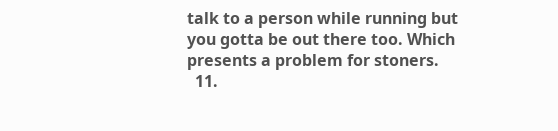talk to a person while running but you gotta be out there too. Which presents a problem for stoners.
  11.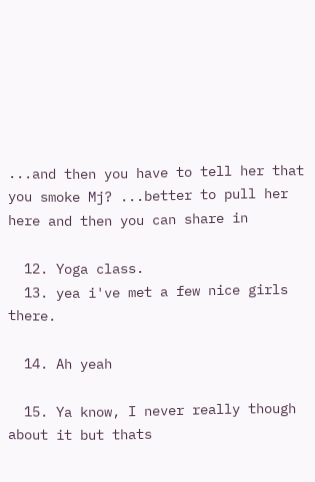...and then you have to tell her that you smoke Mj? ...better to pull her here and then you can share in

  12. Yoga class.
  13. yea i've met a few nice girls there.

  14. Ah yeah

  15. Ya know, I never really though about it but thats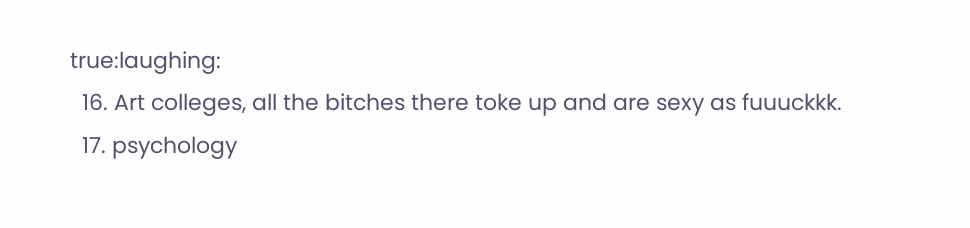true:laughing:
  16. Art colleges, all the bitches there toke up and are sexy as fuuuckkk.
  17. psychology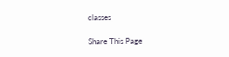classes

Share This Page